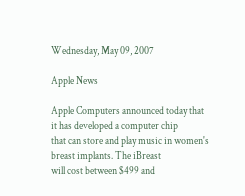Wednesday, May 09, 2007

Apple News

Apple Computers announced today that it has developed a computer chip
that can store and play music in women's breast implants. The iBreast
will cost between $499 and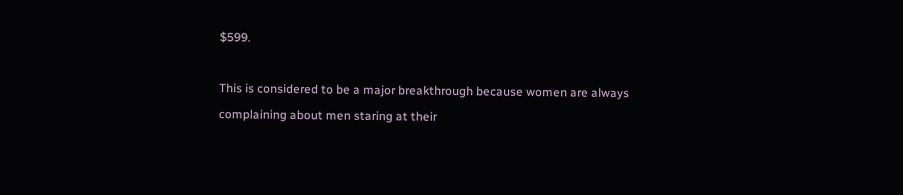$599.

This is considered to be a major breakthrough because women are always
complaining about men staring at their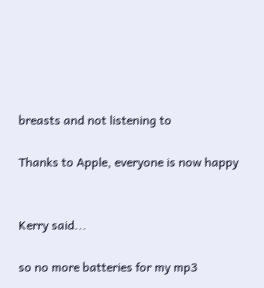breasts and not listening to

Thanks to Apple, everyone is now happy


Kerry said...

so no more batteries for my mp3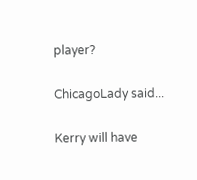player?

ChicagoLady said...

Kerry will have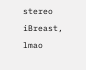stereo iBreast, lmao